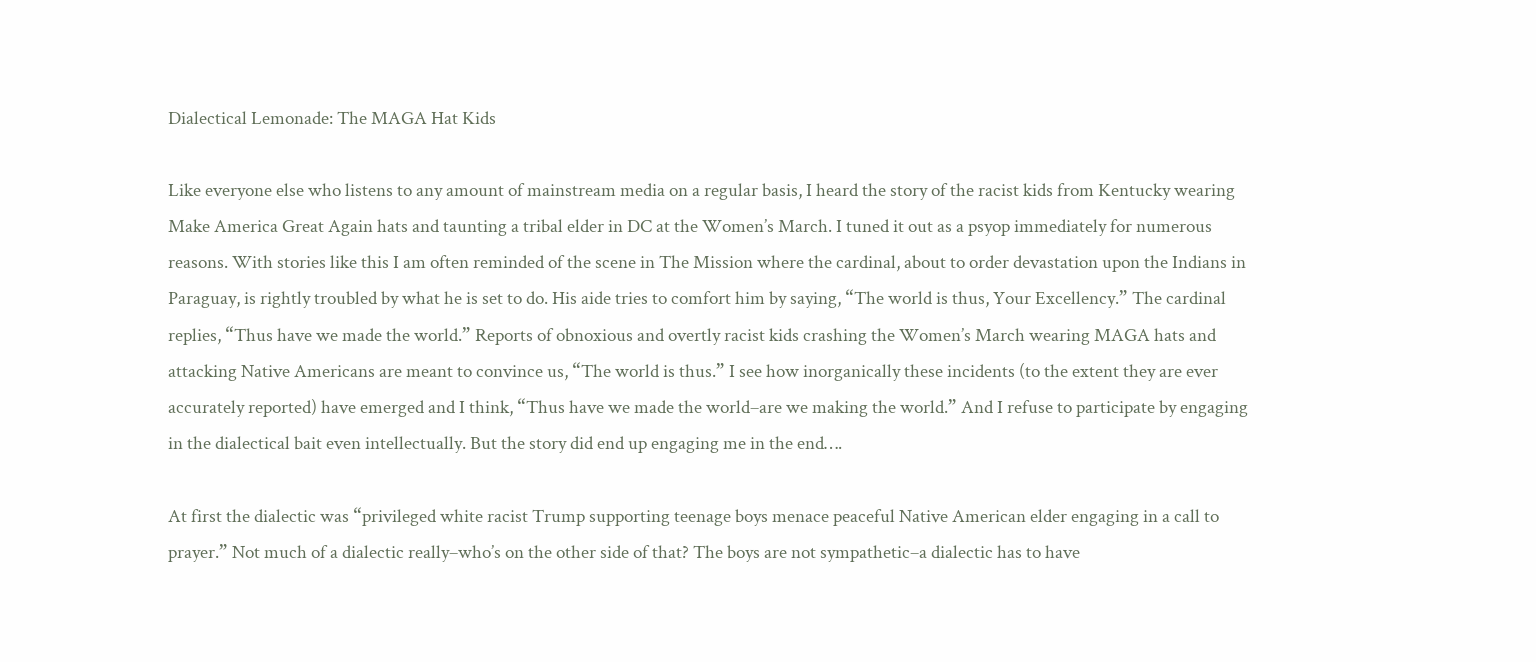Dialectical Lemonade: The MAGA Hat Kids

Like everyone else who listens to any amount of mainstream media on a regular basis, I heard the story of the racist kids from Kentucky wearing Make America Great Again hats and taunting a tribal elder in DC at the Women’s March. I tuned it out as a psyop immediately for numerous reasons. With stories like this I am often reminded of the scene in The Mission where the cardinal, about to order devastation upon the Indians in Paraguay, is rightly troubled by what he is set to do. His aide tries to comfort him by saying, “The world is thus, Your Excellency.” The cardinal replies, “Thus have we made the world.” Reports of obnoxious and overtly racist kids crashing the Women’s March wearing MAGA hats and attacking Native Americans are meant to convince us, “The world is thus.” I see how inorganically these incidents (to the extent they are ever accurately reported) have emerged and I think, “Thus have we made the world–are we making the world.” And I refuse to participate by engaging in the dialectical bait even intellectually. But the story did end up engaging me in the end….

At first the dialectic was “privileged white racist Trump supporting teenage boys menace peaceful Native American elder engaging in a call to prayer.” Not much of a dialectic really–who’s on the other side of that? The boys are not sympathetic–a dialectic has to have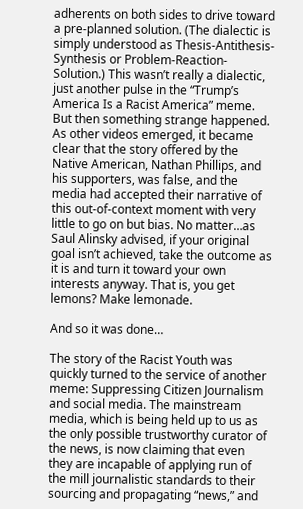adherents on both sides to drive toward a pre-planned solution. (The dialectic is simply understood as Thesis-Antithesis-Synthesis or Problem-Reaction-Solution.) This wasn’t really a dialectic, just another pulse in the “Trump’s America Is a Racist America” meme. But then something strange happened. As other videos emerged, it became clear that the story offered by the Native American, Nathan Phillips, and his supporters, was false, and the media had accepted their narrative of this out-of-context moment with very little to go on but bias. No matter…as Saul Alinsky advised, if your original goal isn’t achieved, take the outcome as it is and turn it toward your own interests anyway. That is, you get lemons? Make lemonade.

And so it was done…

The story of the Racist Youth was quickly turned to the service of another meme: Suppressing Citizen Journalism and social media. The mainstream media, which is being held up to us as the only possible trustworthy curator of the news, is now claiming that even they are incapable of applying run of the mill journalistic standards to their sourcing and propagating “news,” and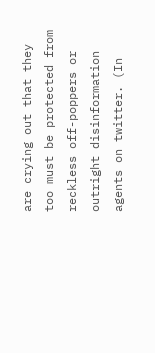are crying out that they too must be protected from reckless off-poppers or outright disinformation agents on twitter. (In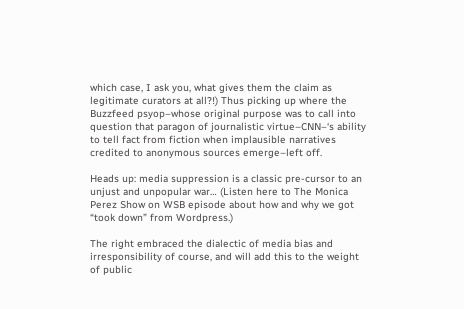which case, I ask you, what gives them the claim as legitimate curators at all?!) Thus picking up where the Buzzfeed psyop–whose original purpose was to call into question that paragon of journalistic virtue–CNN–‘s ability to tell fact from fiction when implausible narratives credited to anonymous sources emerge–left off.

Heads up: media suppression is a classic pre-cursor to an unjust and unpopular war… (Listen here to The Monica Perez Show on WSB episode about how and why we got “took down” from Wordpress.)

The right embraced the dialectic of media bias and irresponsibility of course, and will add this to the weight of public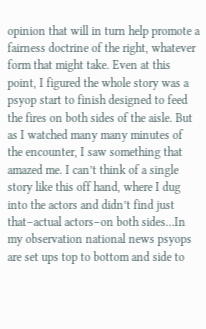opinion that will in turn help promote a fairness doctrine of the right, whatever form that might take. Even at this point, I figured the whole story was a psyop start to finish designed to feed the fires on both sides of the aisle. But as I watched many many minutes of the encounter, I saw something that amazed me. I can’t think of a single story like this off hand, where I dug into the actors and didn’t find just that–actual actors–on both sides…In my observation national news psyops are set ups top to bottom and side to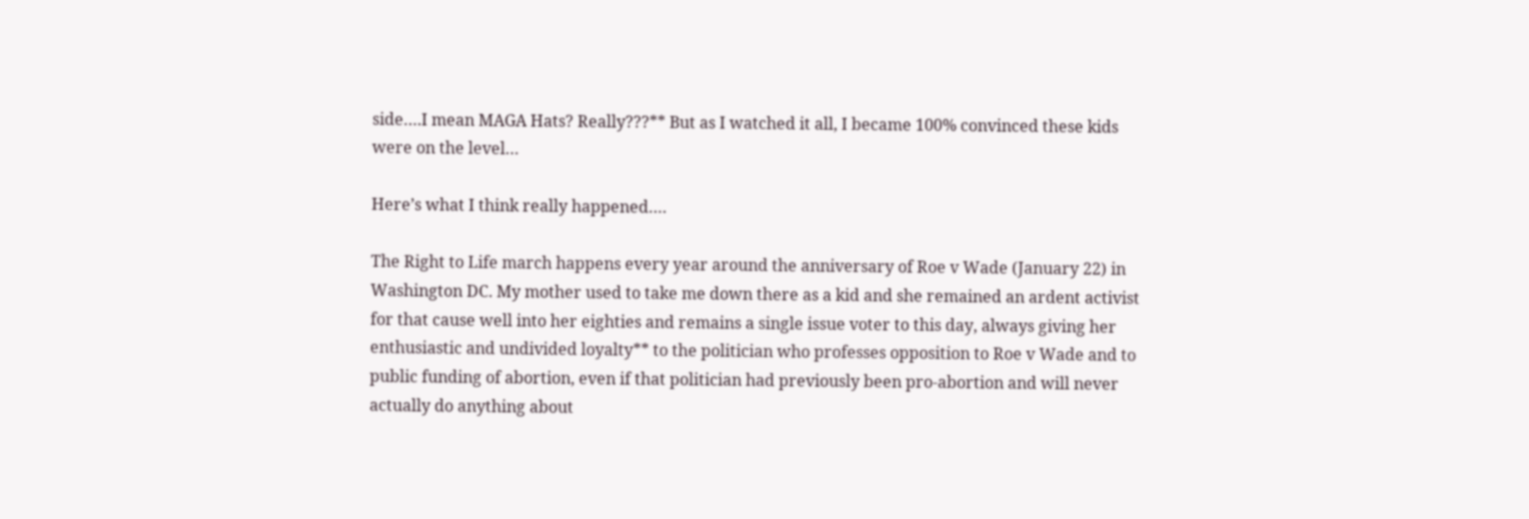side….I mean MAGA Hats? Really???** But as I watched it all, I became 100% convinced these kids were on the level…

Here’s what I think really happened….

The Right to Life march happens every year around the anniversary of Roe v Wade (January 22) in Washington DC. My mother used to take me down there as a kid and she remained an ardent activist for that cause well into her eighties and remains a single issue voter to this day, always giving her enthusiastic and undivided loyalty** to the politician who professes opposition to Roe v Wade and to public funding of abortion, even if that politician had previously been pro-abortion and will never actually do anything about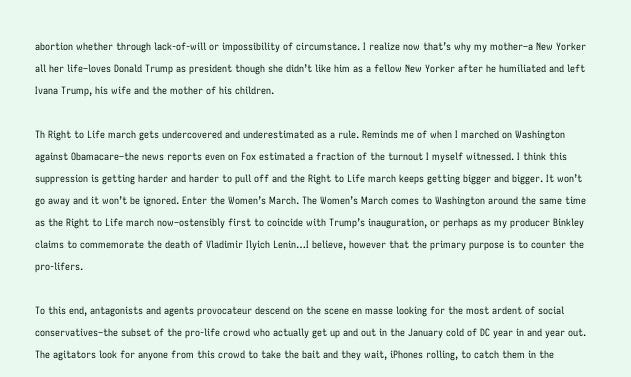abortion whether through lack-of-will or impossibility of circumstance. I realize now that’s why my mother–a New Yorker all her life–loves Donald Trump as president though she didn’t like him as a fellow New Yorker after he humiliated and left Ivana Trump, his wife and the mother of his children.

Th Right to Life march gets undercovered and underestimated as a rule. Reminds me of when I marched on Washington against Obamacare–the news reports even on Fox estimated a fraction of the turnout I myself witnessed. I think this suppression is getting harder and harder to pull off and the Right to Life march keeps getting bigger and bigger. It won’t go away and it won’t be ignored. Enter the Women’s March. The Women’s March comes to Washington around the same time as the Right to Life march now–ostensibly first to coincide with Trump’s inauguration, or perhaps as my producer Binkley claims to commemorate the death of Vladimir Ilyich Lenin…I believe, however that the primary purpose is to counter the pro-lifers.

To this end, antagonists and agents provocateur descend on the scene en masse looking for the most ardent of social conservatives–the subset of the pro-life crowd who actually get up and out in the January cold of DC year in and year out. The agitators look for anyone from this crowd to take the bait and they wait, iPhones rolling, to catch them in the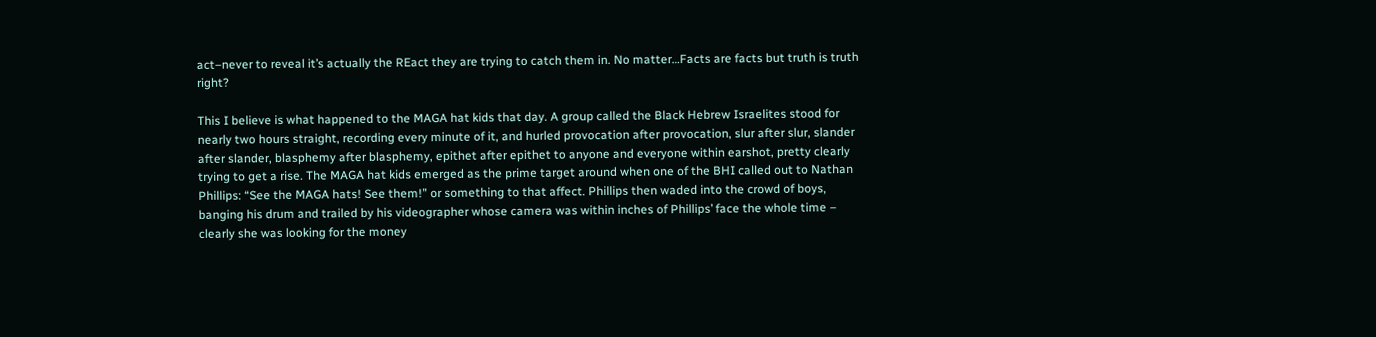act–never to reveal it’s actually the REact they are trying to catch them in. No matter…Facts are facts but truth is truth right?

This I believe is what happened to the MAGA hat kids that day. A group called the Black Hebrew Israelites stood for nearly two hours straight, recording every minute of it, and hurled provocation after provocation, slur after slur, slander after slander, blasphemy after blasphemy, epithet after epithet to anyone and everyone within earshot, pretty clearly trying to get a rise. The MAGA hat kids emerged as the prime target around when one of the BHI called out to Nathan Phillips: “See the MAGA hats! See them!” or something to that affect. Phillips then waded into the crowd of boys, banging his drum and trailed by his videographer whose camera was within inches of Phillips’ face the whole time – clearly she was looking for the money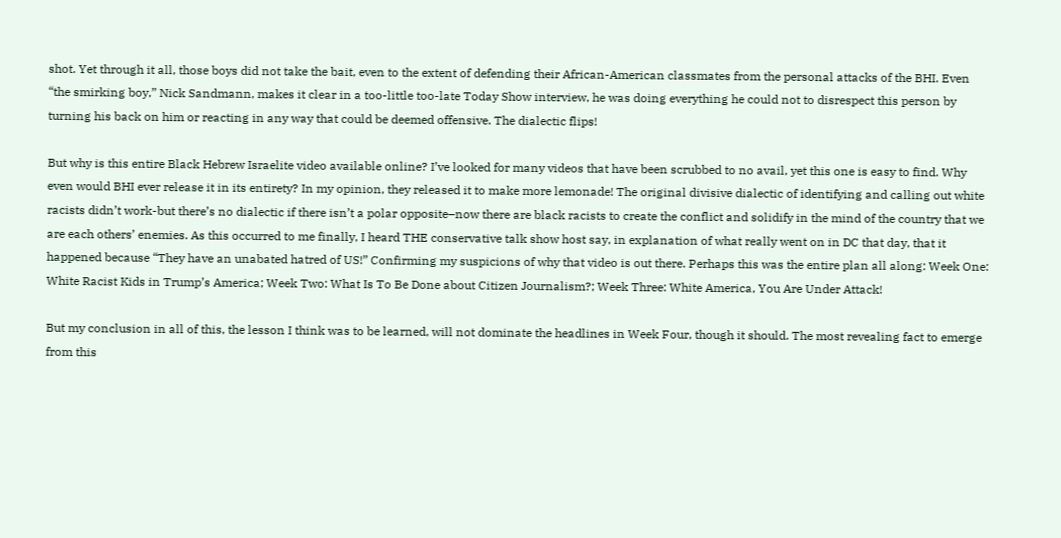shot. Yet through it all, those boys did not take the bait, even to the extent of defending their African-American classmates from the personal attacks of the BHI. Even “the smirking boy,” Nick Sandmann, makes it clear in a too-little too-late Today Show interview, he was doing everything he could not to disrespect this person by turning his back on him or reacting in any way that could be deemed offensive. The dialectic flips!

But why is this entire Black Hebrew Israelite video available online? I’ve looked for many videos that have been scrubbed to no avail, yet this one is easy to find. Why even would BHI ever release it in its entirety? In my opinion, they released it to make more lemonade! The original divisive dialectic of identifying and calling out white racists didn’t work-but there’s no dialectic if there isn’t a polar opposite–now there are black racists to create the conflict and solidify in the mind of the country that we are each others’ enemies. As this occurred to me finally, I heard THE conservative talk show host say, in explanation of what really went on in DC that day, that it happened because “They have an unabated hatred of US!” Confirming my suspicions of why that video is out there. Perhaps this was the entire plan all along: Week One: White Racist Kids in Trump’s America; Week Two: What Is To Be Done about Citizen Journalism?; Week Three: White America, You Are Under Attack!

But my conclusion in all of this, the lesson I think was to be learned, will not dominate the headlines in Week Four, though it should. The most revealing fact to emerge from this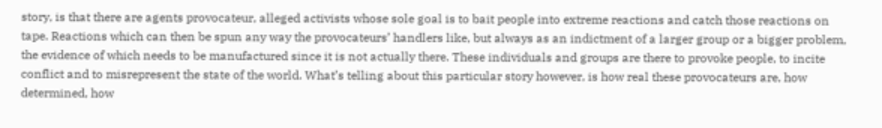story, is that there are agents provocateur, alleged activists whose sole goal is to bait people into extreme reactions and catch those reactions on tape. Reactions which can then be spun any way the provocateurs’ handlers like, but always as an indictment of a larger group or a bigger problem, the evidence of which needs to be manufactured since it is not actually there. These individuals and groups are there to provoke people, to incite conflict and to misrepresent the state of the world. What’s telling about this particular story however, is how real these provocateurs are, how determined, how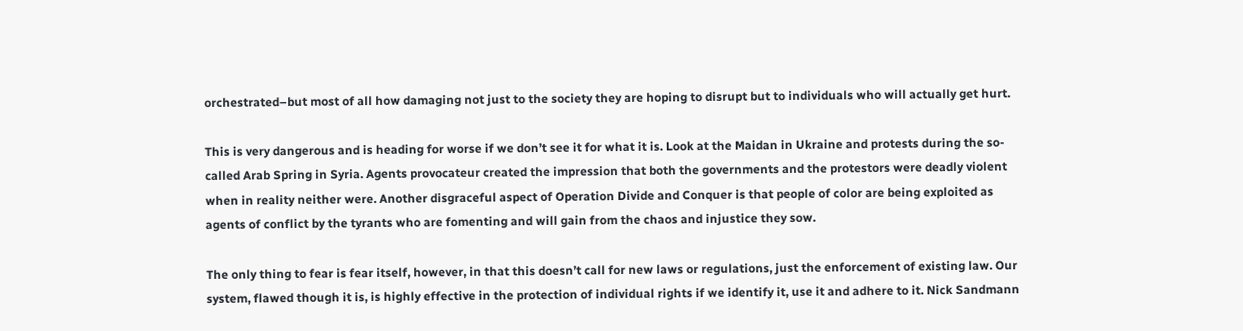orchestrated–but most of all how damaging not just to the society they are hoping to disrupt but to individuals who will actually get hurt.

This is very dangerous and is heading for worse if we don’t see it for what it is. Look at the Maidan in Ukraine and protests during the so-called Arab Spring in Syria. Agents provocateur created the impression that both the governments and the protestors were deadly violent when in reality neither were. Another disgraceful aspect of Operation Divide and Conquer is that people of color are being exploited as agents of conflict by the tyrants who are fomenting and will gain from the chaos and injustice they sow.

The only thing to fear is fear itself, however, in that this doesn’t call for new laws or regulations, just the enforcement of existing law. Our system, flawed though it is, is highly effective in the protection of individual rights if we identify it, use it and adhere to it. Nick Sandmann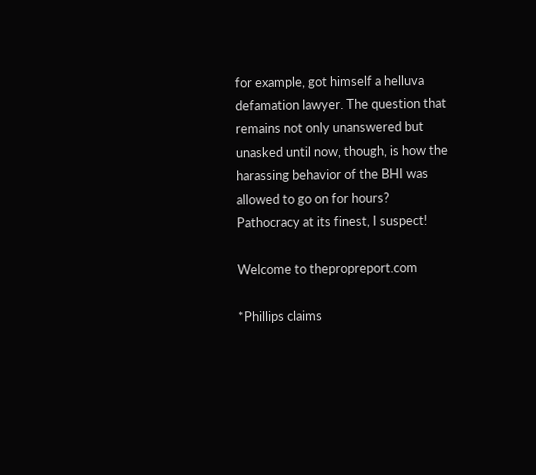for example, got himself a helluva defamation lawyer. The question that remains not only unanswered but unasked until now, though, is how the harassing behavior of the BHI was allowed to go on for hours? Pathocracy at its finest, I suspect!

Welcome to thepropreport.com

*Phillips claims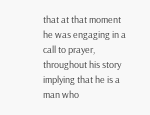that at that moment he was engaging in a call to prayer, throughout his story implying that he is a man who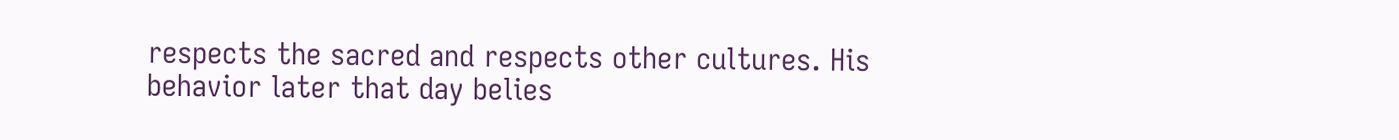respects the sacred and respects other cultures. His behavior later that day belies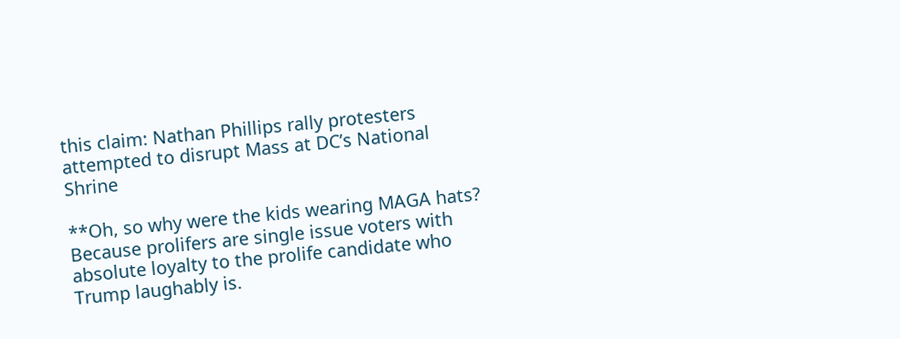this claim: Nathan Phillips rally protesters attempted to disrupt Mass at DC’s National Shrine

**Oh, so why were the kids wearing MAGA hats? Because prolifers are single issue voters with absolute loyalty to the prolife candidate who Trump laughably is.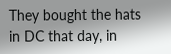They bought the hats in DC that day, in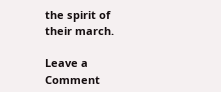the spirit of their march.

Leave a Comment